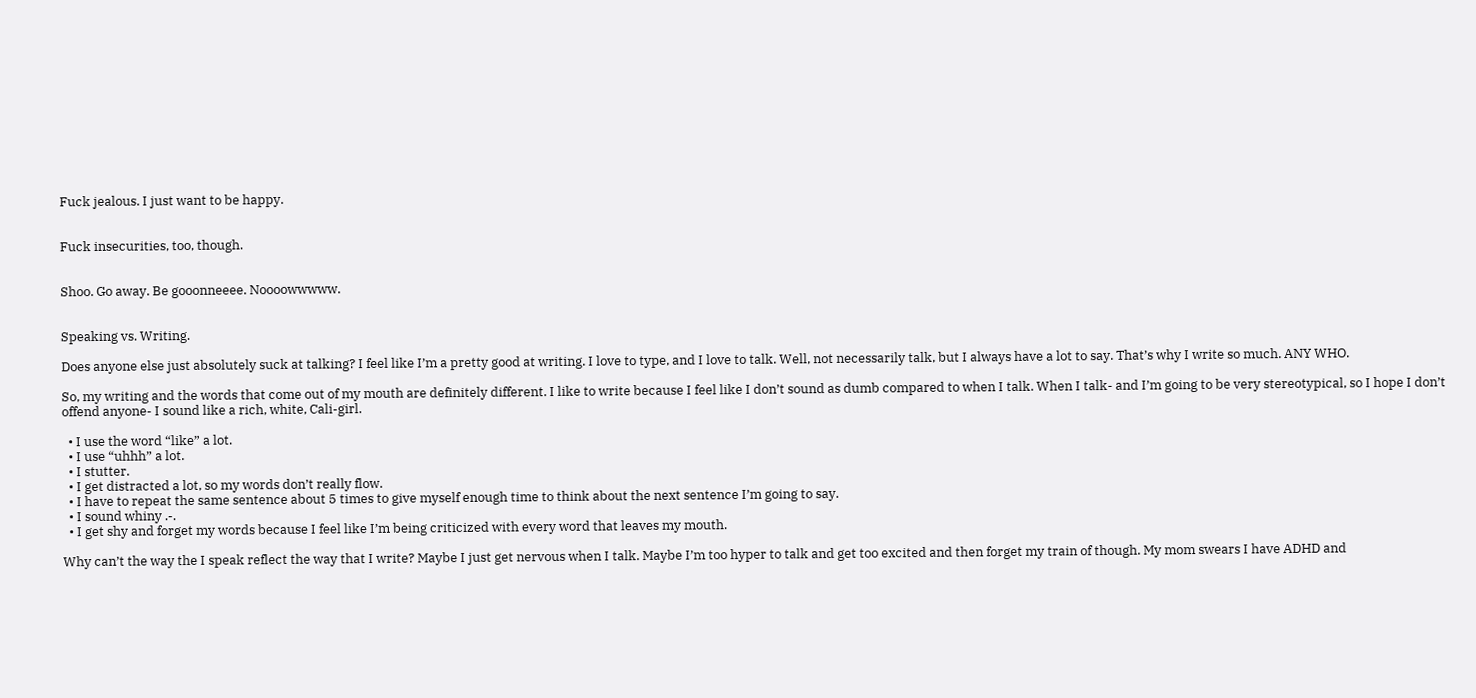Fuck jealous. I just want to be happy.


Fuck insecurities, too, though.


Shoo. Go away. Be gooonneeee. Noooowwwww.


Speaking vs. Writing.

Does anyone else just absolutely suck at talking? I feel like I’m a pretty good at writing. I love to type, and I love to talk. Well, not necessarily talk, but I always have a lot to say. That’s why I write so much. ANY WHO.

So, my writing and the words that come out of my mouth are definitely different. I like to write because I feel like I don’t sound as dumb compared to when I talk. When I talk- and I’m going to be very stereotypical, so I hope I don’t offend anyone- I sound like a rich, white, Cali-girl.

  • I use the word “like” a lot.
  • I use “uhhh” a lot.
  • I stutter.
  • I get distracted a lot, so my words don’t really flow.
  • I have to repeat the same sentence about 5 times to give myself enough time to think about the next sentence I’m going to say.
  • I sound whiny .-.
  • I get shy and forget my words because I feel like I’m being criticized with every word that leaves my mouth.

Why can’t the way the I speak reflect the way that I write? Maybe I just get nervous when I talk. Maybe I’m too hyper to talk and get too excited and then forget my train of though. My mom swears I have ADHD and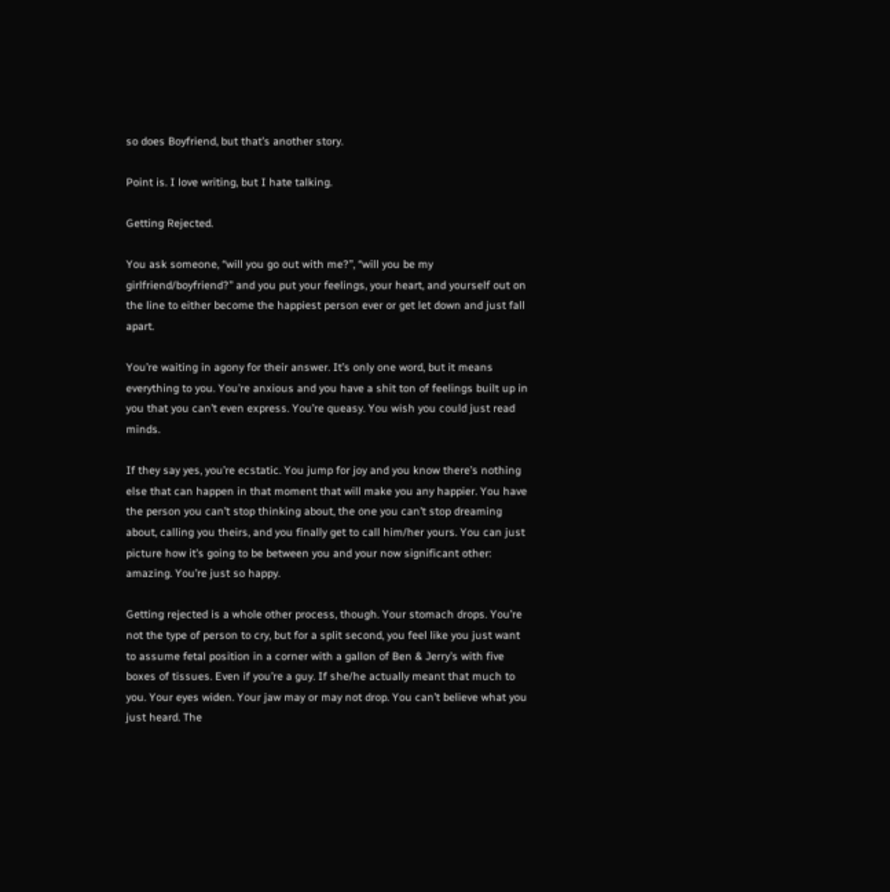so does Boyfriend, but that’s another story.

Point is. I love writing, but I hate talking.

Getting Rejected.

You ask someone, “will you go out with me?”, “will you be my girlfriend/boyfriend?” and you put your feelings, your heart, and yourself out on the line to either become the happiest person ever or get let down and just fall apart.

You’re waiting in agony for their answer. It’s only one word, but it means everything to you. You’re anxious and you have a shit ton of feelings built up in you that you can’t even express. You’re queasy. You wish you could just read minds.

If they say yes, you’re ecstatic. You jump for joy and you know there’s nothing else that can happen in that moment that will make you any happier. You have the person you can’t stop thinking about, the one you can’t stop dreaming about, calling you theirs, and you finally get to call him/her yours. You can just picture how it’s going to be between you and your now significant other: amazing. You’re just so happy.

Getting rejected is a whole other process, though. Your stomach drops. You’re not the type of person to cry, but for a split second, you feel like you just want to assume fetal position in a corner with a gallon of Ben & Jerry’s with five boxes of tissues. Even if you’re a guy. If she/he actually meant that much to you. Your eyes widen. Your jaw may or may not drop. You can’t believe what you just heard. The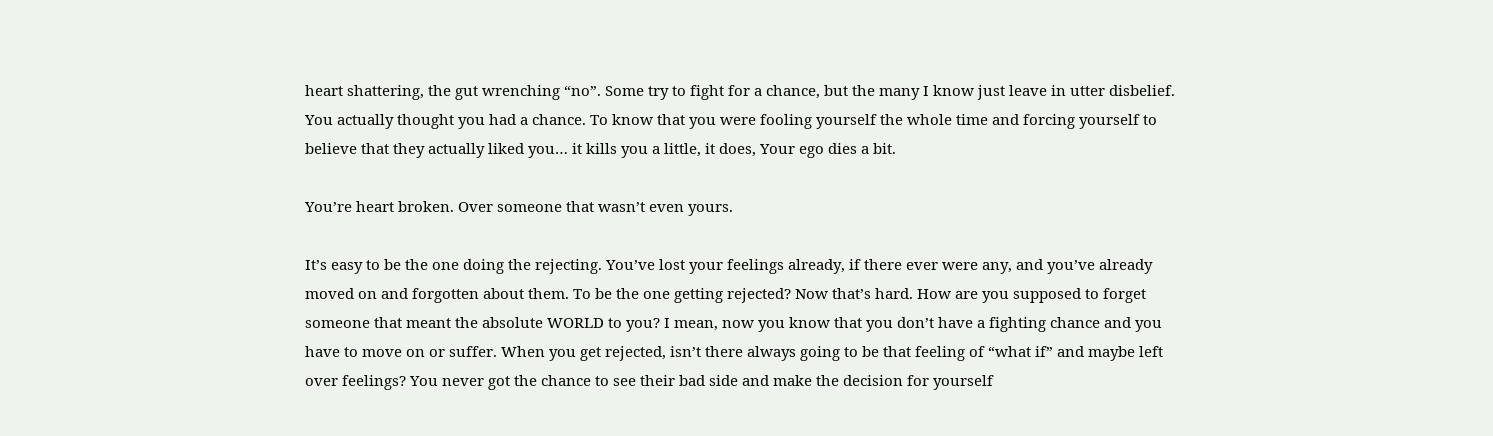heart shattering, the gut wrenching “no”. Some try to fight for a chance, but the many I know just leave in utter disbelief. You actually thought you had a chance. To know that you were fooling yourself the whole time and forcing yourself to believe that they actually liked you… it kills you a little, it does, Your ego dies a bit.

You’re heart broken. Over someone that wasn’t even yours.

It’s easy to be the one doing the rejecting. You’ve lost your feelings already, if there ever were any, and you’ve already moved on and forgotten about them. To be the one getting rejected? Now that’s hard. How are you supposed to forget someone that meant the absolute WORLD to you? I mean, now you know that you don’t have a fighting chance and you have to move on or suffer. When you get rejected, isn’t there always going to be that feeling of “what if” and maybe left over feelings? You never got the chance to see their bad side and make the decision for yourself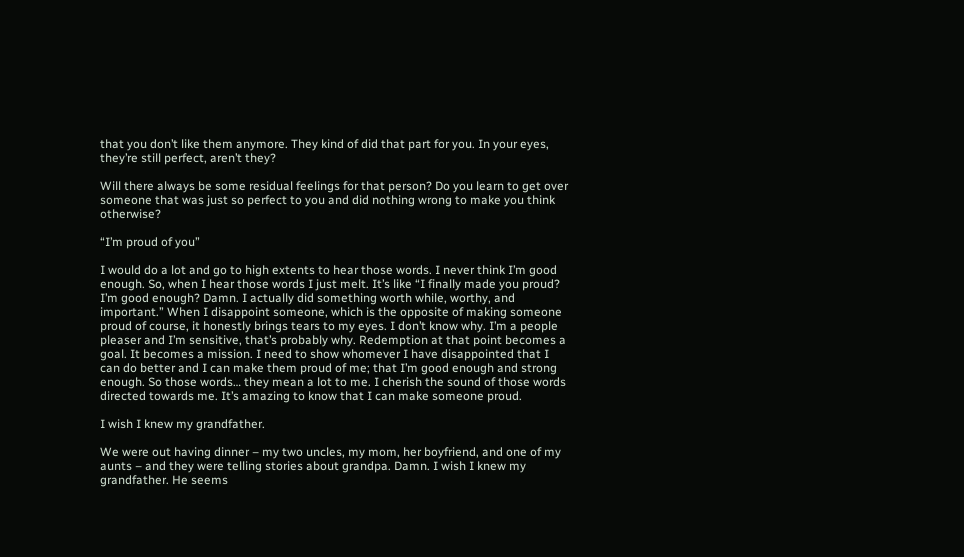that you don’t like them anymore. They kind of did that part for you. In your eyes, they’re still perfect, aren’t they?

Will there always be some residual feelings for that person? Do you learn to get over someone that was just so perfect to you and did nothing wrong to make you think otherwise?

“I’m proud of you”

I would do a lot and go to high extents to hear those words. I never think I’m good enough. So, when I hear those words I just melt. It’s like “I finally made you proud? I’m good enough? Damn. I actually did something worth while, worthy, and important.” When I disappoint someone, which is the opposite of making someone proud of course, it honestly brings tears to my eyes. I don’t know why. I’m a people pleaser and I’m sensitive, that’s probably why. Redemption at that point becomes a goal. It becomes a mission. I need to show whomever I have disappointed that I can do better and I can make them proud of me; that I’m good enough and strong enough. So those words… they mean a lot to me. I cherish the sound of those words directed towards me. It’s amazing to know that I can make someone proud.

I wish I knew my grandfather.

We were out having dinner – my two uncles, my mom, her boyfriend, and one of my aunts – and they were telling stories about grandpa. Damn. I wish I knew my grandfather. He seems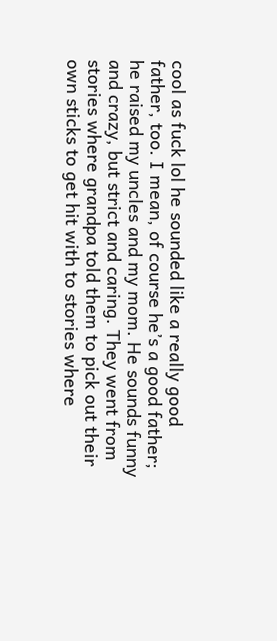cool as fuck lol he sounded like a really good father, too. I mean, of course he’s a good father; he raised my uncles and my mom. He sounds funny and crazy, but strict and caring. They went from stories where grandpa told them to pick out their own sticks to get hit with to stories where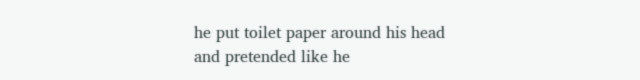he put toilet paper around his head and pretended like he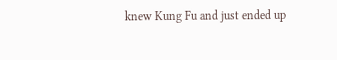knew Kung Fu and just ended up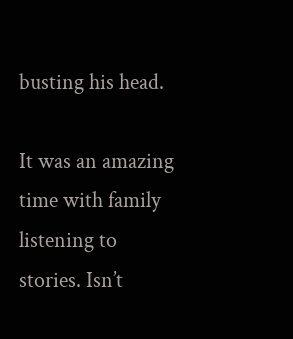busting his head.

It was an amazing time with family listening to stories. Isn’t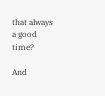that always a good time?

And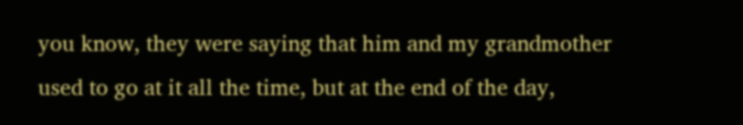you know, they were saying that him and my grandmother used to go at it all the time, but at the end of the day,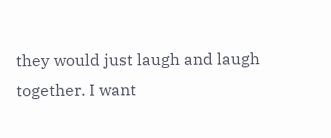they would just laugh and laugh together. I want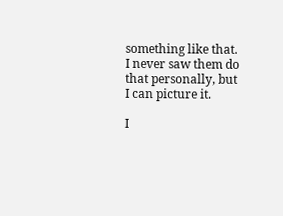something like that. I never saw them do that personally, but I can picture it.

I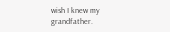wish I knew my grandfather.